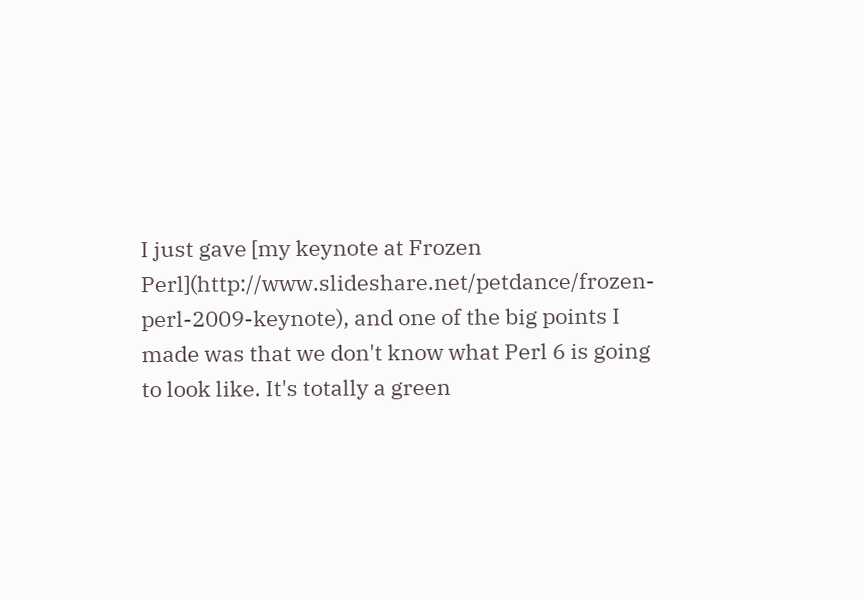I just gave [my keynote at Frozen Perl](http://www.slideshare.net/petdance/frozen-perl-2009-keynote), and one of the big points I made was that we don't know what Perl 6 is going to look like. It's totally a green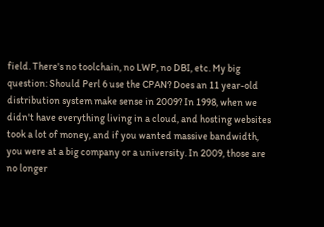field. There's no toolchain, no LWP, no DBI, etc. My big question: Should Perl 6 use the CPAN? Does an 11 year-old distribution system make sense in 2009? In 1998, when we didn't have everything living in a cloud, and hosting websites took a lot of money, and if you wanted massive bandwidth, you were at a big company or a university. In 2009, those are no longer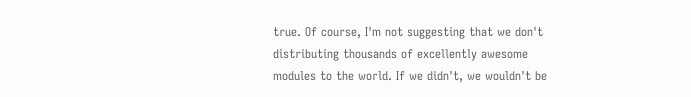true. Of course, I'm not suggesting that we don't distributing thousands of excellently awesome modules to the world. If we didn't, we wouldn't be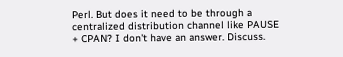Perl. But does it need to be through a centralized distribution channel like PAUSE + CPAN? I don't have an answer. Discuss.